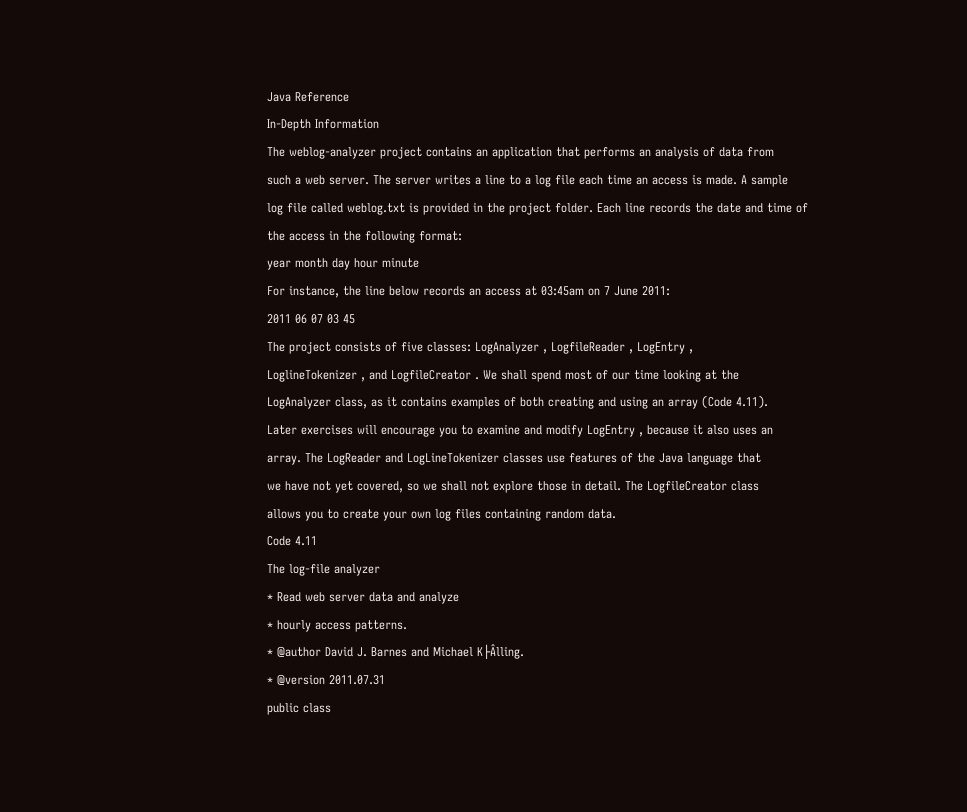Java Reference
In-Depth Information
The weblog-analyzer project contains an application that performs an analysis of data from
such a web server. The server writes a line to a log file each time an access is made. A sample
log file called weblog.txt is provided in the project folder. Each line records the date and time of
the access in the following format:
year month day hour minute
For instance, the line below records an access at 03:45am on 7 June 2011:
2011 06 07 03 45
The project consists of five classes: LogAnalyzer , LogfileReader , LogEntry ,
LoglineTokenizer , and LogfileCreator . We shall spend most of our time looking at the
LogAnalyzer class, as it contains examples of both creating and using an array (Code 4.11).
Later exercises will encourage you to examine and modify LogEntry , because it also uses an
array. The LogReader and LogLineTokenizer classes use features of the Java language that
we have not yet covered, so we shall not explore those in detail. The LogfileCreator class
allows you to create your own log files containing random data.
Code 4.11
The log-file analyzer
* Read web server data and analyze
* hourly access patterns.
* @author David J. Barnes and Michael K├Âlling.
* @version 2011.07.31
public class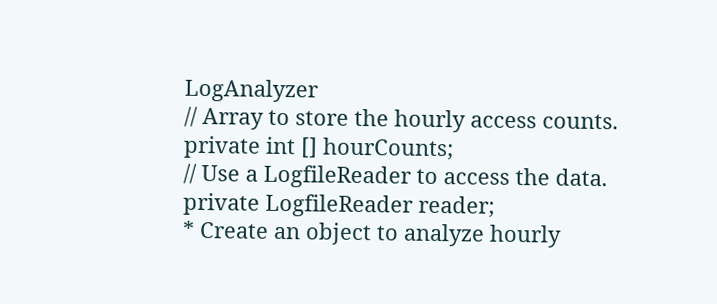LogAnalyzer
// Array to store the hourly access counts.
private int [] hourCounts;
// Use a LogfileReader to access the data.
private LogfileReader reader;
* Create an object to analyze hourly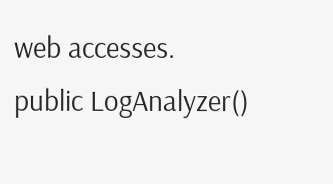web accesses.
public LogAnalyzer()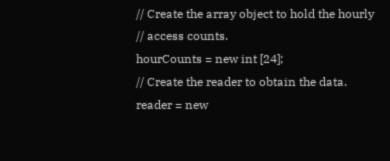// Create the array object to hold the hourly
// access counts.
hourCounts = new int [24];
// Create the reader to obtain the data.
reader = new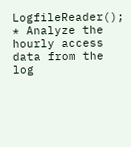LogfileReader();
* Analyze the hourly access data from the log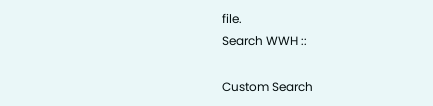file.
Search WWH ::

Custom Search